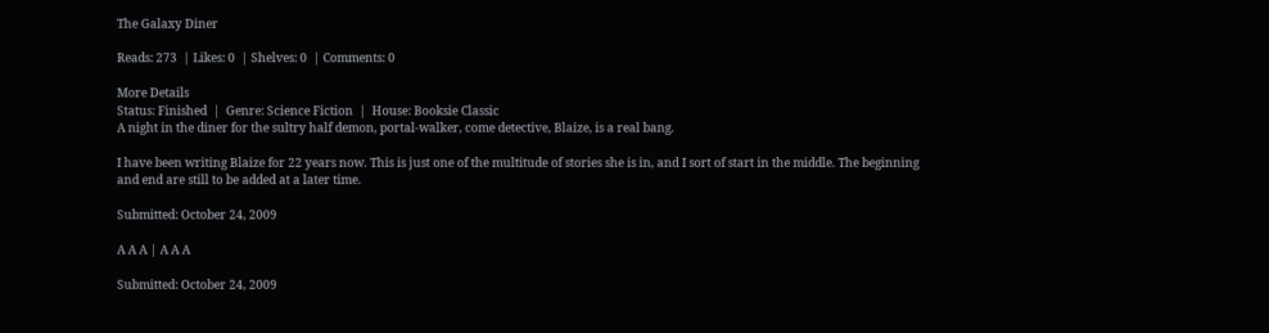The Galaxy Diner

Reads: 273  | Likes: 0  | Shelves: 0  | Comments: 0

More Details
Status: Finished  |  Genre: Science Fiction  |  House: Booksie Classic
A night in the diner for the sultry half demon, portal-walker, come detective, Blaize, is a real bang.

I have been writing Blaize for 22 years now. This is just one of the multitude of stories she is in, and I sort of start in the middle. The beginning and end are still to be added at a later time.

Submitted: October 24, 2009

A A A | A A A

Submitted: October 24, 2009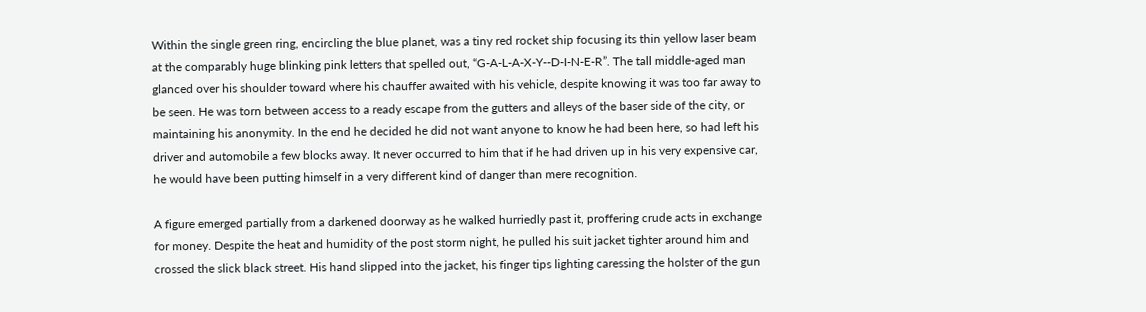Within the single green ring, encircling the blue planet, was a tiny red rocket ship focusing its thin yellow laser beam at the comparably huge blinking pink letters that spelled out, “G-A-L-A-X-Y--D-I-N-E-R”. The tall middle-aged man glanced over his shoulder toward where his chauffer awaited with his vehicle, despite knowing it was too far away to be seen. He was torn between access to a ready escape from the gutters and alleys of the baser side of the city, or maintaining his anonymity. In the end he decided he did not want anyone to know he had been here, so had left his driver and automobile a few blocks away. It never occurred to him that if he had driven up in his very expensive car, he would have been putting himself in a very different kind of danger than mere recognition.

A figure emerged partially from a darkened doorway as he walked hurriedly past it, proffering crude acts in exchange for money. Despite the heat and humidity of the post storm night, he pulled his suit jacket tighter around him and crossed the slick black street. His hand slipped into the jacket, his finger tips lighting caressing the holster of the gun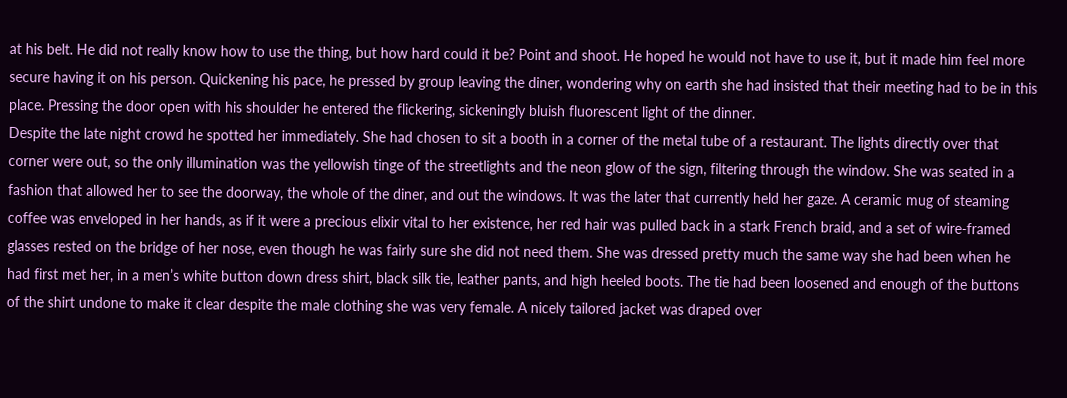at his belt. He did not really know how to use the thing, but how hard could it be? Point and shoot. He hoped he would not have to use it, but it made him feel more secure having it on his person. Quickening his pace, he pressed by group leaving the diner, wondering why on earth she had insisted that their meeting had to be in this place. Pressing the door open with his shoulder he entered the flickering, sickeningly bluish fluorescent light of the dinner.
Despite the late night crowd he spotted her immediately. She had chosen to sit a booth in a corner of the metal tube of a restaurant. The lights directly over that corner were out, so the only illumination was the yellowish tinge of the streetlights and the neon glow of the sign, filtering through the window. She was seated in a fashion that allowed her to see the doorway, the whole of the diner, and out the windows. It was the later that currently held her gaze. A ceramic mug of steaming coffee was enveloped in her hands, as if it were a precious elixir vital to her existence, her red hair was pulled back in a stark French braid, and a set of wire-framed glasses rested on the bridge of her nose, even though he was fairly sure she did not need them. She was dressed pretty much the same way she had been when he had first met her, in a men’s white button down dress shirt, black silk tie, leather pants, and high heeled boots. The tie had been loosened and enough of the buttons of the shirt undone to make it clear despite the male clothing she was very female. A nicely tailored jacket was draped over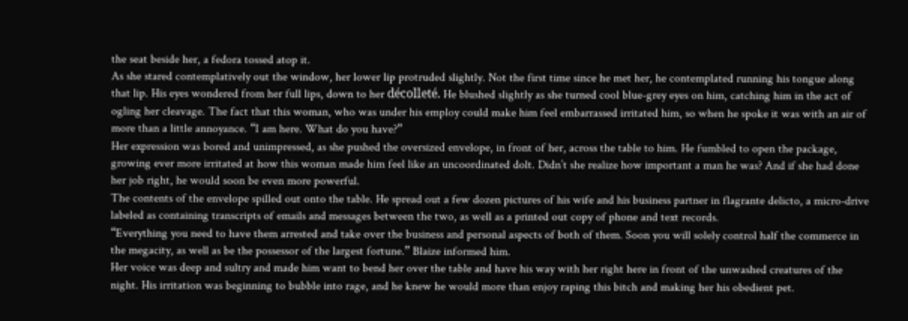the seat beside her, a fedora tossed atop it.
As she stared contemplatively out the window, her lower lip protruded slightly. Not the first time since he met her, he contemplated running his tongue along that lip. His eyes wondered from her full lips, down to her décolleté. He blushed slightly as she turned cool blue-grey eyes on him, catching him in the act of ogling her cleavage. The fact that this woman, who was under his employ could make him feel embarrassed irritated him, so when he spoke it was with an air of more than a little annoyance. “I am here. What do you have?”
Her expression was bored and unimpressed, as she pushed the oversized envelope, in front of her, across the table to him. He fumbled to open the package, growing ever more irritated at how this woman made him feel like an uncoordinated dolt. Didn’t she realize how important a man he was? And if she had done her job right, he would soon be even more powerful.
The contents of the envelope spilled out onto the table. He spread out a few dozen pictures of his wife and his business partner in flagrante delicto, a micro-drive labeled as containing transcripts of emails and messages between the two, as well as a printed out copy of phone and text records.
“Everything you need to have them arrested and take over the business and personal aspects of both of them. Soon you will solely control half the commerce in the megacity, as well as be the possessor of the largest fortune.” Blaize informed him.
Her voice was deep and sultry and made him want to bend her over the table and have his way with her right here in front of the unwashed creatures of the night. His irritation was beginning to bubble into rage, and he knew he would more than enjoy raping this bitch and making her his obedient pet.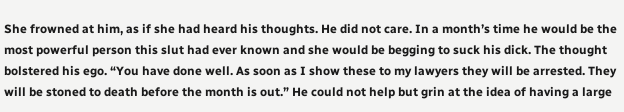She frowned at him, as if she had heard his thoughts. He did not care. In a month’s time he would be the most powerful person this slut had ever known and she would be begging to suck his dick. The thought bolstered his ego. “You have done well. As soon as I show these to my lawyers they will be arrested. They will be stoned to death before the month is out.” He could not help but grin at the idea of having a large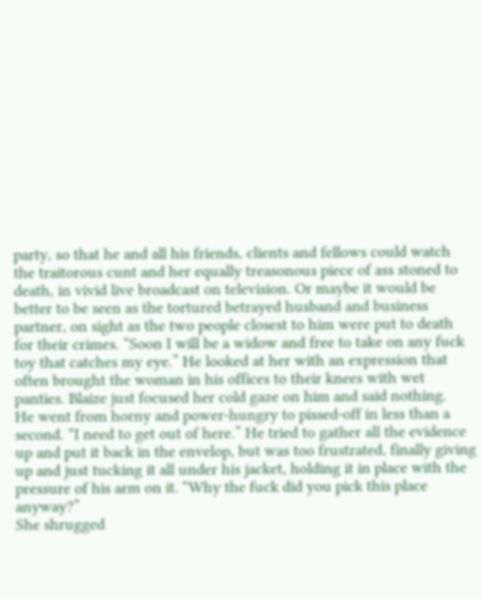party, so that he and all his friends, clients and fellows could watch the traitorous cunt and her equally treasonous piece of ass stoned to death, in vivid live broadcast on television. Or maybe it would be better to be seen as the tortured betrayed husband and business partner, on sight as the two people closest to him were put to death for their crimes. “Soon I will be a widow and free to take on any fuck toy that catches my eye.” He looked at her with an expression that often brought the woman in his offices to their knees with wet panties. Blaize just focused her cold gaze on him and said nothing.
He went from horny and power-hungry to pissed-off in less than a second. “I need to get out of here.” He tried to gather all the evidence up and put it back in the envelop, but was too frustrated, finally giving up and just tucking it all under his jacket, holding it in place with the pressure of his arm on it. “Why the fuck did you pick this place anyway?”
She shrugged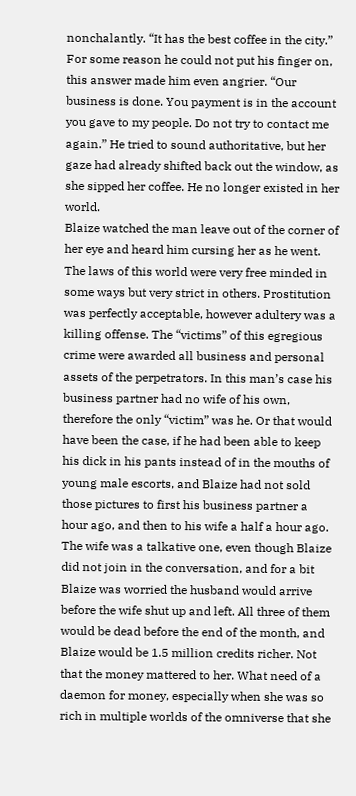nonchalantly. “It has the best coffee in the city.”
For some reason he could not put his finger on, this answer made him even angrier. “Our business is done. You payment is in the account you gave to my people. Do not try to contact me again.” He tried to sound authoritative, but her gaze had already shifted back out the window, as she sipped her coffee. He no longer existed in her world.
Blaize watched the man leave out of the corner of her eye and heard him cursing her as he went. The laws of this world were very free minded in some ways but very strict in others. Prostitution was perfectly acceptable, however adultery was a killing offense. The “victims” of this egregious crime were awarded all business and personal assets of the perpetrators. In this man’s case his business partner had no wife of his own, therefore the only “victim” was he. Or that would have been the case, if he had been able to keep his dick in his pants instead of in the mouths of young male escorts, and Blaize had not sold those pictures to first his business partner a hour ago, and then to his wife a half a hour ago. The wife was a talkative one, even though Blaize did not join in the conversation, and for a bit Blaize was worried the husband would arrive before the wife shut up and left. All three of them would be dead before the end of the month, and Blaize would be 1.5 million credits richer. Not that the money mattered to her. What need of a daemon for money, especially when she was so rich in multiple worlds of the omniverse that she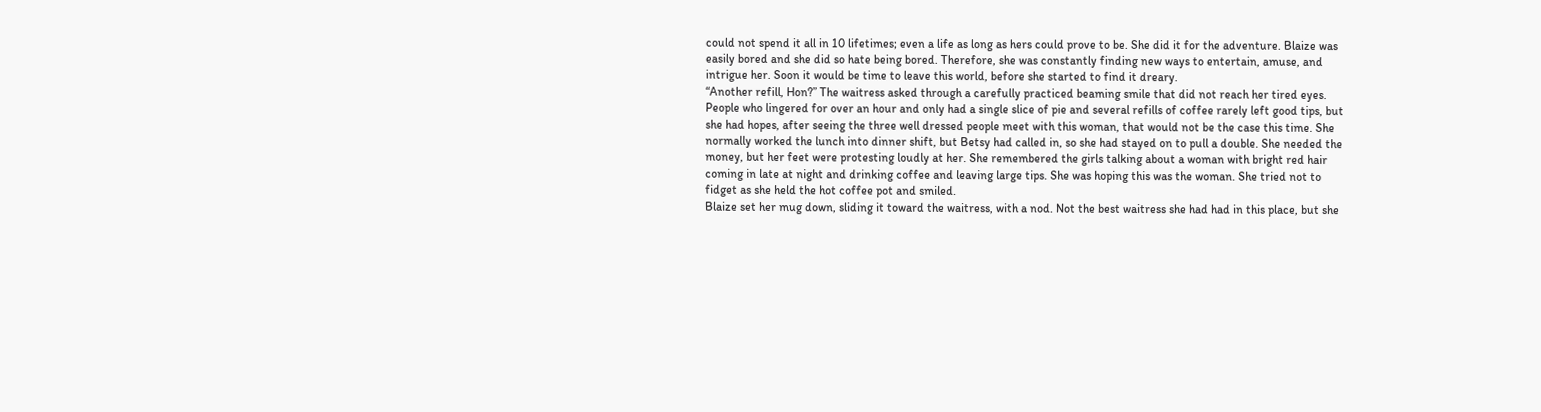could not spend it all in 10 lifetimes; even a life as long as hers could prove to be. She did it for the adventure. Blaize was easily bored and she did so hate being bored. Therefore, she was constantly finding new ways to entertain, amuse, and intrigue her. Soon it would be time to leave this world, before she started to find it dreary.
“Another refill, Hon?” The waitress asked through a carefully practiced beaming smile that did not reach her tired eyes. People who lingered for over an hour and only had a single slice of pie and several refills of coffee rarely left good tips, but she had hopes, after seeing the three well dressed people meet with this woman, that would not be the case this time. She normally worked the lunch into dinner shift, but Betsy had called in, so she had stayed on to pull a double. She needed the money, but her feet were protesting loudly at her. She remembered the girls talking about a woman with bright red hair coming in late at night and drinking coffee and leaving large tips. She was hoping this was the woman. She tried not to fidget as she held the hot coffee pot and smiled.
Blaize set her mug down, sliding it toward the waitress, with a nod. Not the best waitress she had had in this place, but she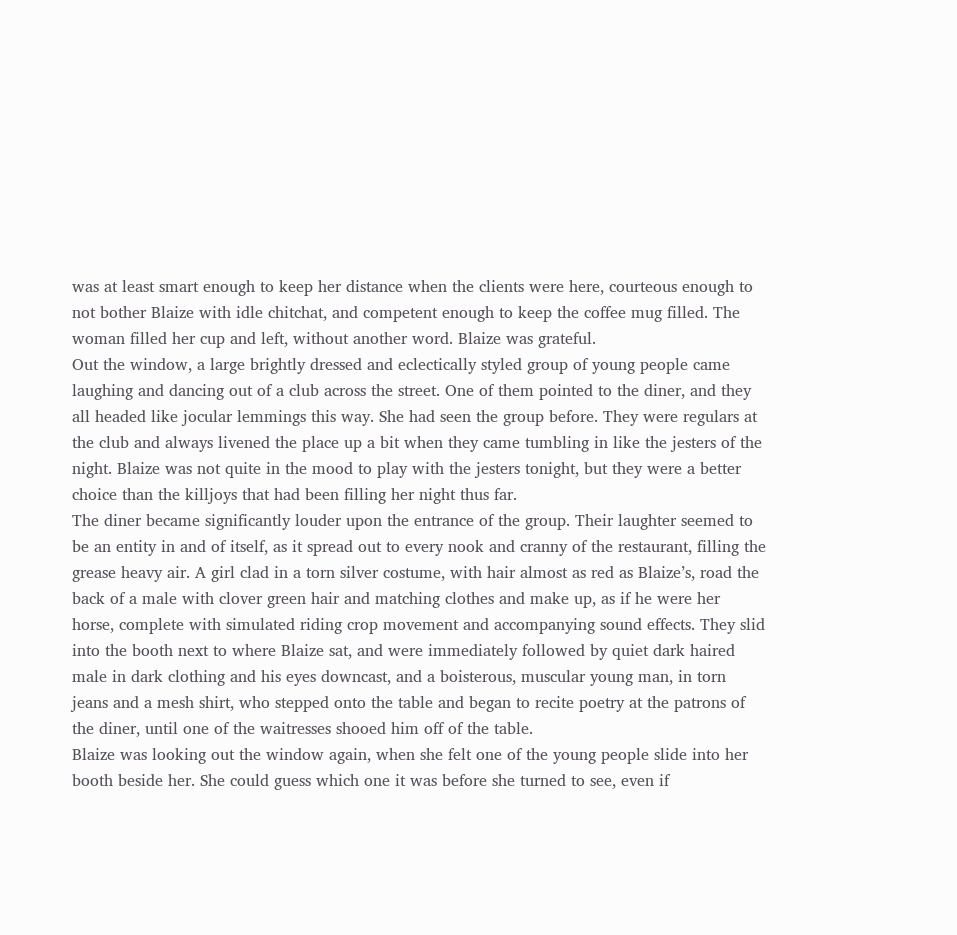was at least smart enough to keep her distance when the clients were here, courteous enough to not bother Blaize with idle chitchat, and competent enough to keep the coffee mug filled. The woman filled her cup and left, without another word. Blaize was grateful.
Out the window, a large brightly dressed and eclectically styled group of young people came laughing and dancing out of a club across the street. One of them pointed to the diner, and they all headed like jocular lemmings this way. She had seen the group before. They were regulars at the club and always livened the place up a bit when they came tumbling in like the jesters of the night. Blaize was not quite in the mood to play with the jesters tonight, but they were a better choice than the killjoys that had been filling her night thus far.
The diner became significantly louder upon the entrance of the group. Their laughter seemed to be an entity in and of itself, as it spread out to every nook and cranny of the restaurant, filling the grease heavy air. A girl clad in a torn silver costume, with hair almost as red as Blaize’s, road the back of a male with clover green hair and matching clothes and make up, as if he were her horse, complete with simulated riding crop movement and accompanying sound effects. They slid into the booth next to where Blaize sat, and were immediately followed by quiet dark haired male in dark clothing and his eyes downcast, and a boisterous, muscular young man, in torn jeans and a mesh shirt, who stepped onto the table and began to recite poetry at the patrons of the diner, until one of the waitresses shooed him off of the table.
Blaize was looking out the window again, when she felt one of the young people slide into her booth beside her. She could guess which one it was before she turned to see, even if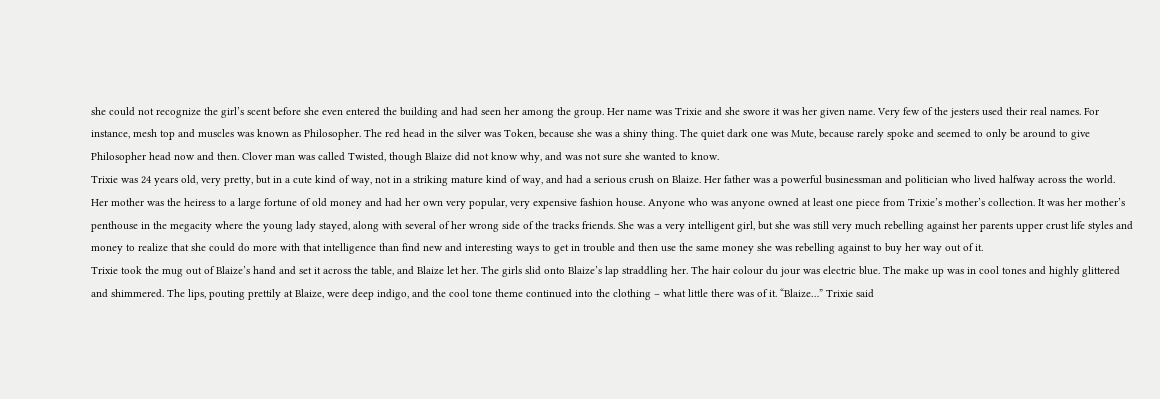she could not recognize the girl’s scent before she even entered the building and had seen her among the group. Her name was Trixie and she swore it was her given name. Very few of the jesters used their real names. For instance, mesh top and muscles was known as Philosopher. The red head in the silver was Token, because she was a shiny thing. The quiet dark one was Mute, because rarely spoke and seemed to only be around to give Philosopher head now and then. Clover man was called Twisted, though Blaize did not know why, and was not sure she wanted to know.
Trixie was 24 years old, very pretty, but in a cute kind of way, not in a striking mature kind of way, and had a serious crush on Blaize. Her father was a powerful businessman and politician who lived halfway across the world. Her mother was the heiress to a large fortune of old money and had her own very popular, very expensive fashion house. Anyone who was anyone owned at least one piece from Trixie’s mother’s collection. It was her mother’s penthouse in the megacity where the young lady stayed, along with several of her wrong side of the tracks friends. She was a very intelligent girl, but she was still very much rebelling against her parents upper crust life styles and money to realize that she could do more with that intelligence than find new and interesting ways to get in trouble and then use the same money she was rebelling against to buy her way out of it.
Trixie took the mug out of Blaize’s hand and set it across the table, and Blaize let her. The girls slid onto Blaize’s lap straddling her. The hair colour du jour was electric blue. The make up was in cool tones and highly glittered and shimmered. The lips, pouting prettily at Blaize, were deep indigo, and the cool tone theme continued into the clothing – what little there was of it. “Blaize…” Trixie said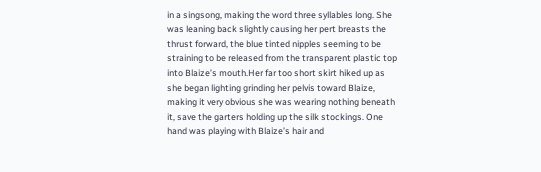in a singsong, making the word three syllables long. She was leaning back slightly causing her pert breasts the thrust forward, the blue tinted nipples seeming to be straining to be released from the transparent plastic top into Blaize’s mouth.Her far too short skirt hiked up as she began lighting grinding her pelvis toward Blaize, making it very obvious she was wearing nothing beneath it, save the garters holding up the silk stockings. One hand was playing with Blaize’s hair and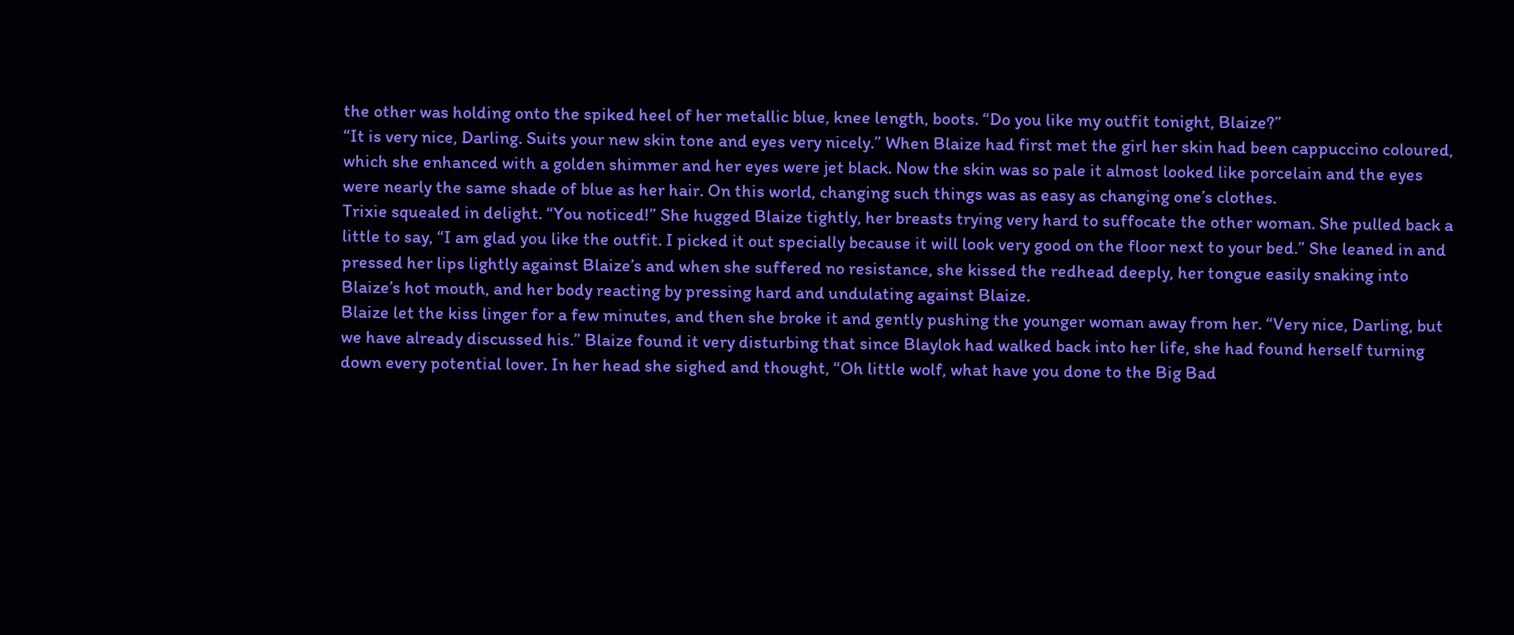the other was holding onto the spiked heel of her metallic blue, knee length, boots. “Do you like my outfit tonight, Blaize?”
“It is very nice, Darling. Suits your new skin tone and eyes very nicely.” When Blaize had first met the girl her skin had been cappuccino coloured, which she enhanced with a golden shimmer and her eyes were jet black. Now the skin was so pale it almost looked like porcelain and the eyes were nearly the same shade of blue as her hair. On this world, changing such things was as easy as changing one’s clothes.
Trixie squealed in delight. “You noticed!” She hugged Blaize tightly, her breasts trying very hard to suffocate the other woman. She pulled back a little to say, “I am glad you like the outfit. I picked it out specially because it will look very good on the floor next to your bed.” She leaned in and pressed her lips lightly against Blaize’s and when she suffered no resistance, she kissed the redhead deeply, her tongue easily snaking into Blaize’s hot mouth, and her body reacting by pressing hard and undulating against Blaize.
Blaize let the kiss linger for a few minutes, and then she broke it and gently pushing the younger woman away from her. “Very nice, Darling, but we have already discussed his.” Blaize found it very disturbing that since Blaylok had walked back into her life, she had found herself turning down every potential lover. In her head she sighed and thought, “Oh little wolf, what have you done to the Big Bad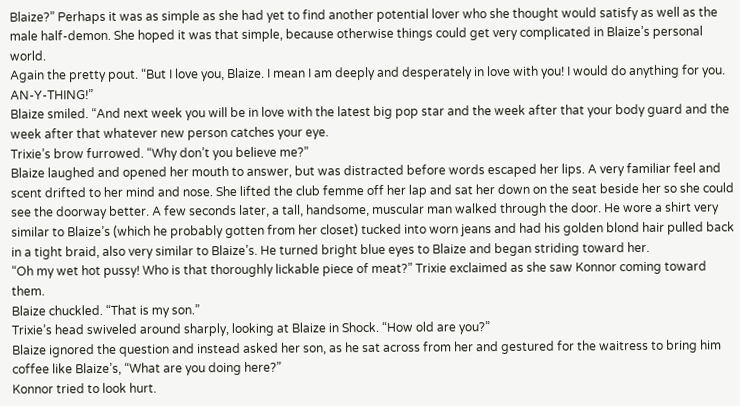Blaize?” Perhaps it was as simple as she had yet to find another potential lover who she thought would satisfy as well as the male half-demon. She hoped it was that simple, because otherwise things could get very complicated in Blaize’s personal world.
Again the pretty pout. “But I love you, Blaize. I mean I am deeply and desperately in love with you! I would do anything for you. AN-Y-THING!”
Blaize smiled. “And next week you will be in love with the latest big pop star and the week after that your body guard and the week after that whatever new person catches your eye.
Trixie’s brow furrowed. “Why don’t you believe me?”
Blaize laughed and opened her mouth to answer, but was distracted before words escaped her lips. A very familiar feel and scent drifted to her mind and nose. She lifted the club femme off her lap and sat her down on the seat beside her so she could see the doorway better. A few seconds later, a tall, handsome, muscular man walked through the door. He wore a shirt very similar to Blaize’s (which he probably gotten from her closet) tucked into worn jeans and had his golden blond hair pulled back in a tight braid, also very similar to Blaize’s. He turned bright blue eyes to Blaize and began striding toward her.
“Oh my wet hot pussy! Who is that thoroughly lickable piece of meat?” Trixie exclaimed as she saw Konnor coming toward them.
Blaize chuckled. “That is my son.”
Trixie’s head swiveled around sharply, looking at Blaize in Shock. “How old are you?”
Blaize ignored the question and instead asked her son, as he sat across from her and gestured for the waitress to bring him coffee like Blaize’s, “What are you doing here?”
Konnor tried to look hurt.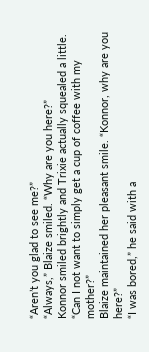“Aren’t you glad to see me?”
“Always,” Blaize smiled. “Why are you here?”
Konnor smiled brightly and Trixie actually squealed a little. “Can I not want to simply get a cup of coffee with my mother?”
Blaize maintained her pleasant smile. “Konnor, why are you here?”
“I was bored,” he said with a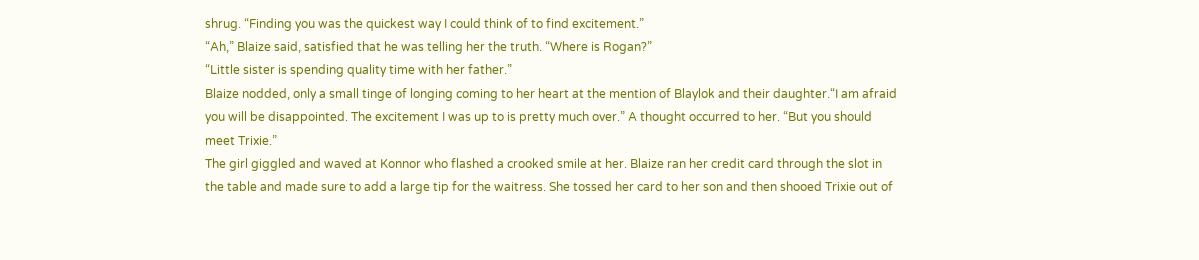shrug. “Finding you was the quickest way I could think of to find excitement.”
“Ah,” Blaize said, satisfied that he was telling her the truth. “Where is Rogan?”
“Little sister is spending quality time with her father.”
Blaize nodded, only a small tinge of longing coming to her heart at the mention of Blaylok and their daughter.“I am afraid you will be disappointed. The excitement I was up to is pretty much over.” A thought occurred to her. “But you should meet Trixie.”
The girl giggled and waved at Konnor who flashed a crooked smile at her. Blaize ran her credit card through the slot in the table and made sure to add a large tip for the waitress. She tossed her card to her son and then shooed Trixie out of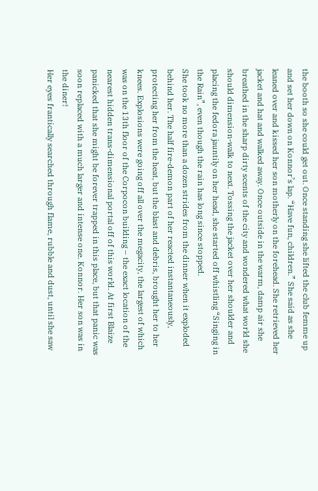the booth so she could get out. Once standing she lifted the club femme up and set her down on Konnor’s lap. “Have fun, children.” She said as she leaned over and kissed her son motherly on the forehead. She retrieved her jacket and hat and walked away. Once outside in the warm, damp air she breathed in the sharp dirty scents of the city and wondered what world she should dimension-walk to next. Tossing the jacket over her shoulder and placing the fedora jauntily on her head, she started off whistling “Singing in the Rain”, even though the rain has long since stopped.
She took no more than a dozen strides from the dinner when it exploded behind her. The half fire-demon part of her reacted instantaneously, protecting her from the heat, but the blast and debris, brought her to her knees. Explosions were going off all over the megacity, the largest of which was on the 13th floor of the Corpocon building – the exact location of the nearest hidden trans-dimensional portal off of this world. At first Blaize panicked that she might be forever trapped in this place, but that panic was soon replaced with a much larger and intense one. Konnor. Her son was in the diner!
Her eyes frantically searched through flame, rubble and dust, until she saw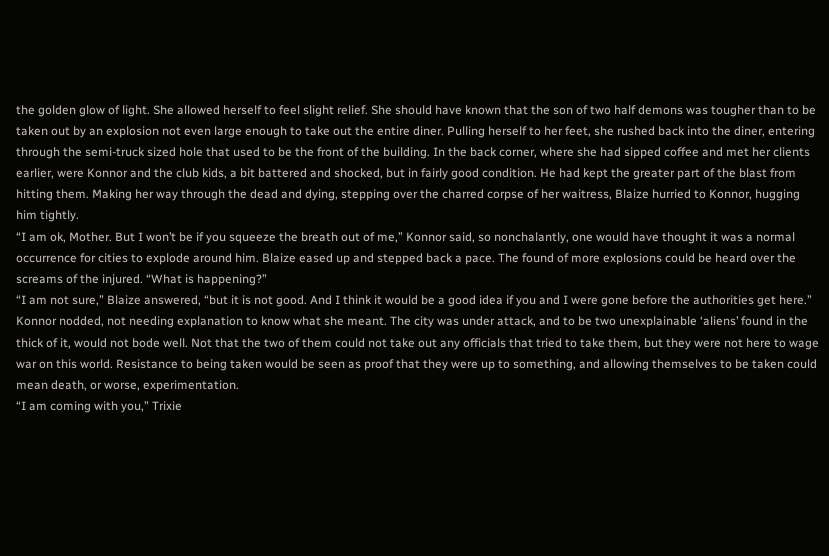the golden glow of light. She allowed herself to feel slight relief. She should have known that the son of two half demons was tougher than to be taken out by an explosion not even large enough to take out the entire diner. Pulling herself to her feet, she rushed back into the diner, entering through the semi-truck sized hole that used to be the front of the building. In the back corner, where she had sipped coffee and met her clients earlier, were Konnor and the club kids, a bit battered and shocked, but in fairly good condition. He had kept the greater part of the blast from hitting them. Making her way through the dead and dying, stepping over the charred corpse of her waitress, Blaize hurried to Konnor, hugging him tightly.
“I am ok, Mother. But I won’t be if you squeeze the breath out of me,” Konnor said, so nonchalantly, one would have thought it was a normal occurrence for cities to explode around him. Blaize eased up and stepped back a pace. The found of more explosions could be heard over the screams of the injured. “What is happening?”
“I am not sure,” Blaize answered, “but it is not good. And I think it would be a good idea if you and I were gone before the authorities get here.”
Konnor nodded, not needing explanation to know what she meant. The city was under attack, and to be two unexplainable ‘aliens’ found in the thick of it, would not bode well. Not that the two of them could not take out any officials that tried to take them, but they were not here to wage war on this world. Resistance to being taken would be seen as proof that they were up to something, and allowing themselves to be taken could mean death, or worse, experimentation.
“I am coming with you,” Trixie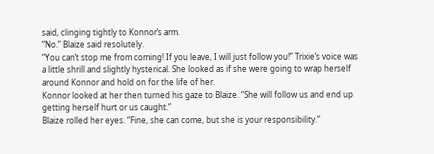said, clinging tightly to Konnor’s arm.
“No.” Blaize said resolutely.
“You can’t stop me from coming! If you leave, I will just follow you!” Trixie’s voice was a little shrill and slightly hysterical. She looked as if she were going to wrap herself around Konnor and hold on for the life of her.
Konnor looked at her then turned his gaze to Blaize. “She will follow us and end up getting herself hurt or us caught.”
Blaize rolled her eyes. “Fine, she can come, but she is your responsibility.”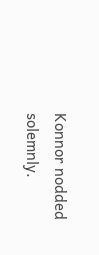Konnor nodded solemnly.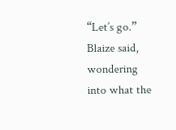“Let’s go.” Blaize said, wondering into what the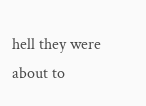hell they were about to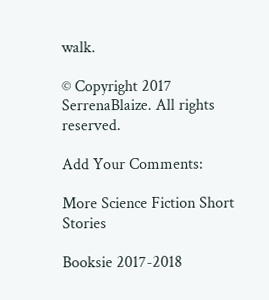walk.

© Copyright 2017 SerrenaBlaize. All rights reserved.

Add Your Comments:

More Science Fiction Short Stories

Booksie 2017-2018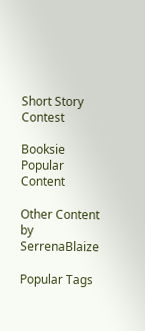Short Story Contest

Booksie Popular Content

Other Content by SerrenaBlaize

Popular Tags